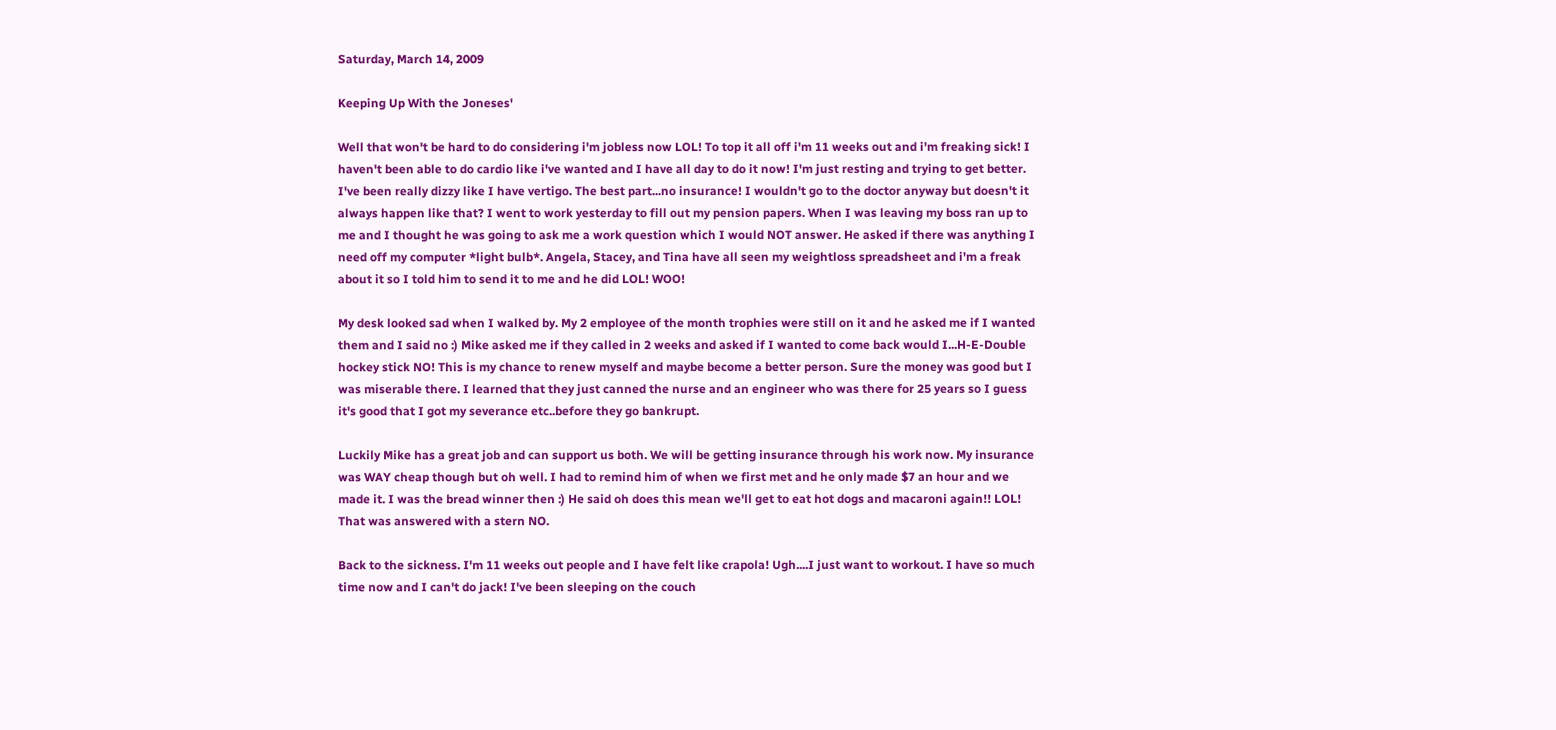Saturday, March 14, 2009

Keeping Up With the Joneses'

Well that won't be hard to do considering i'm jobless now LOL! To top it all off i'm 11 weeks out and i'm freaking sick! I haven't been able to do cardio like i've wanted and I have all day to do it now! I'm just resting and trying to get better. I've been really dizzy like I have vertigo. The best part...no insurance! I wouldn't go to the doctor anyway but doesn't it always happen like that? I went to work yesterday to fill out my pension papers. When I was leaving my boss ran up to me and I thought he was going to ask me a work question which I would NOT answer. He asked if there was anything I need off my computer *light bulb*. Angela, Stacey, and Tina have all seen my weightloss spreadsheet and i'm a freak about it so I told him to send it to me and he did LOL! WOO!

My desk looked sad when I walked by. My 2 employee of the month trophies were still on it and he asked me if I wanted them and I said no :) Mike asked me if they called in 2 weeks and asked if I wanted to come back would I...H-E-Double hockey stick NO! This is my chance to renew myself and maybe become a better person. Sure the money was good but I was miserable there. I learned that they just canned the nurse and an engineer who was there for 25 years so I guess it's good that I got my severance etc..before they go bankrupt.

Luckily Mike has a great job and can support us both. We will be getting insurance through his work now. My insurance was WAY cheap though but oh well. I had to remind him of when we first met and he only made $7 an hour and we made it. I was the bread winner then :) He said oh does this mean we'll get to eat hot dogs and macaroni again!! LOL! That was answered with a stern NO.

Back to the sickness. I'm 11 weeks out people and I have felt like crapola! Ugh....I just want to workout. I have so much time now and I can't do jack! I've been sleeping on the couch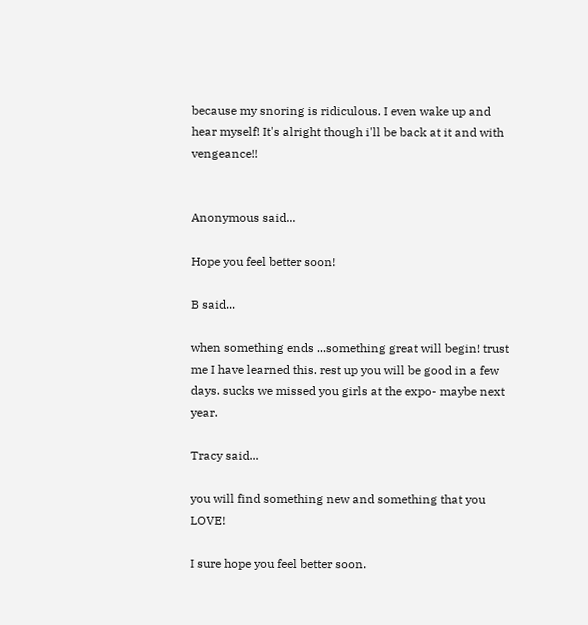because my snoring is ridiculous. I even wake up and hear myself! It's alright though i'll be back at it and with vengeance!!


Anonymous said...

Hope you feel better soon!

B said...

when something ends ...something great will begin! trust me I have learned this. rest up you will be good in a few days. sucks we missed you girls at the expo- maybe next year.

Tracy said...

you will find something new and something that you LOVE!

I sure hope you feel better soon.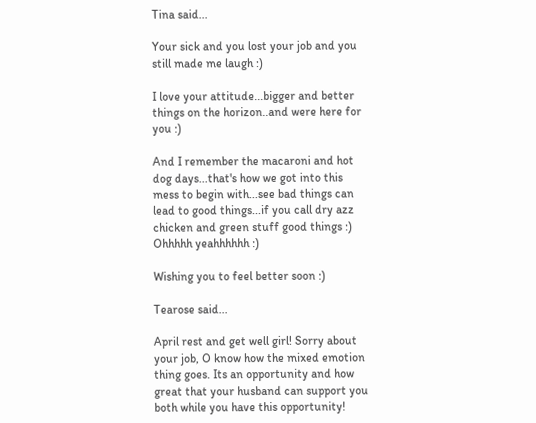Tina said...

Your sick and you lost your job and you still made me laugh :)

I love your attitude...bigger and better things on the horizon..and were here for you :)

And I remember the macaroni and hot dog days...that's how we got into this mess to begin with...see bad things can lead to good things...if you call dry azz chicken and green stuff good things :) Ohhhhh yeahhhhhh :)

Wishing you to feel better soon :)

Tearose said...

April rest and get well girl! Sorry about your job, O know how the mixed emotion thing goes. Its an opportunity and how great that your husband can support you both while you have this opportunity!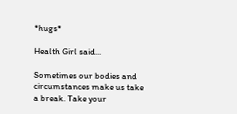*hugs*

Health Girl said...

Sometimes our bodies and circumstances make us take a break. Take your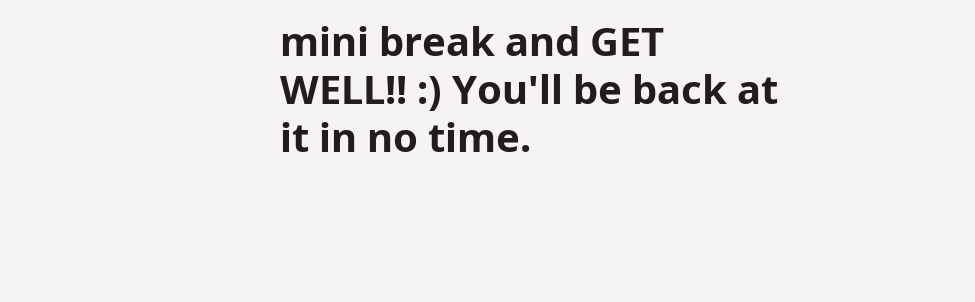mini break and GET WELL!! :) You'll be back at it in no time.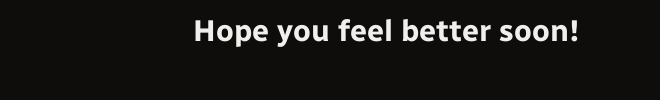Hope you feel better soon!